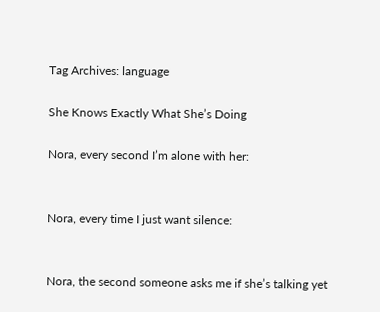Tag Archives: language

She Knows Exactly What She’s Doing

Nora, every second I’m alone with her:


Nora, every time I just want silence:


Nora, the second someone asks me if she’s talking yet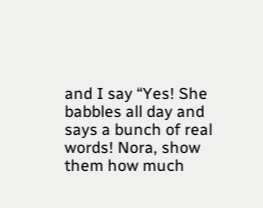and I say “Yes! She babbles all day and says a bunch of real words! Nora, show them how much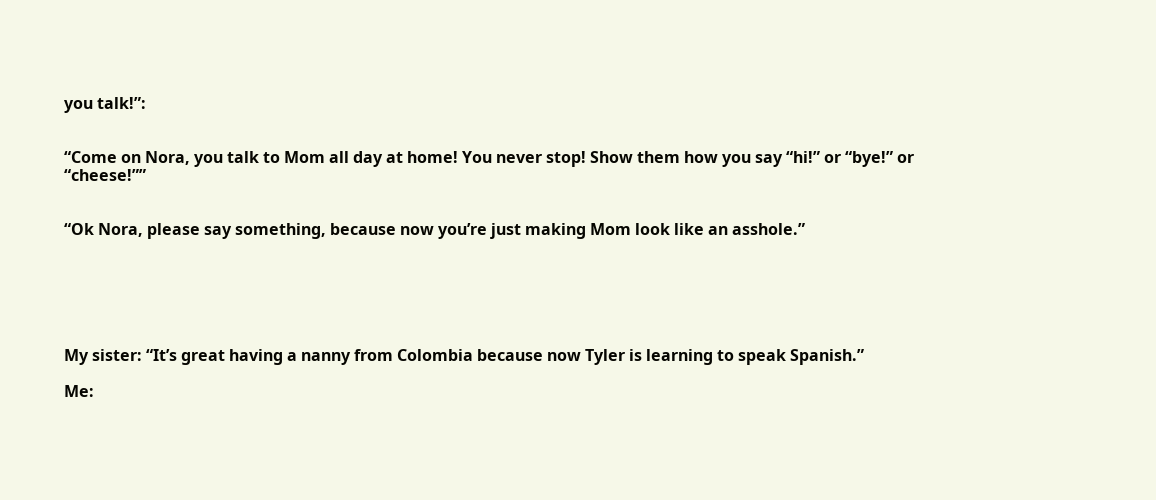you talk!”:


“Come on Nora, you talk to Mom all day at home! You never stop! Show them how you say “hi!” or “bye!” or “cheese!””


“Ok Nora, please say something, because now you’re just making Mom look like an asshole.”






My sister: “It’s great having a nanny from Colombia because now Tyler is learning to speak Spanish.”

Me: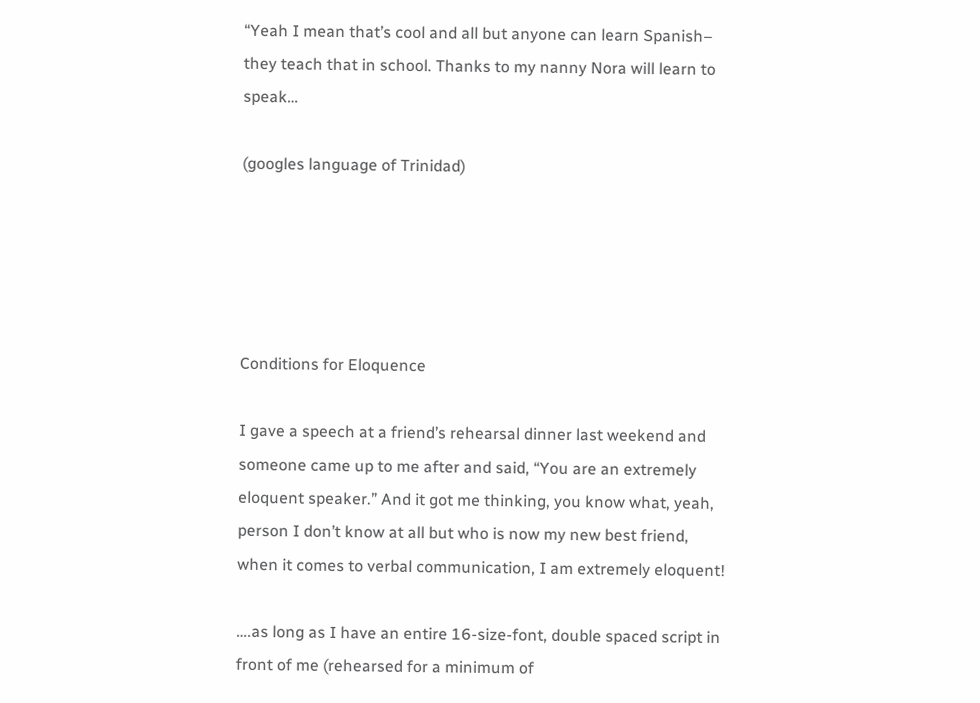“Yeah I mean that’s cool and all but anyone can learn Spanish– they teach that in school. Thanks to my nanny Nora will learn to speak…

(googles language of Trinidad)





Conditions for Eloquence

I gave a speech at a friend’s rehearsal dinner last weekend and someone came up to me after and said, “You are an extremely eloquent speaker.” And it got me thinking, you know what, yeah, person I don’t know at all but who is now my new best friend, when it comes to verbal communication, I am extremely eloquent!

….as long as I have an entire 16-size-font, double spaced script in front of me (rehearsed for a minimum of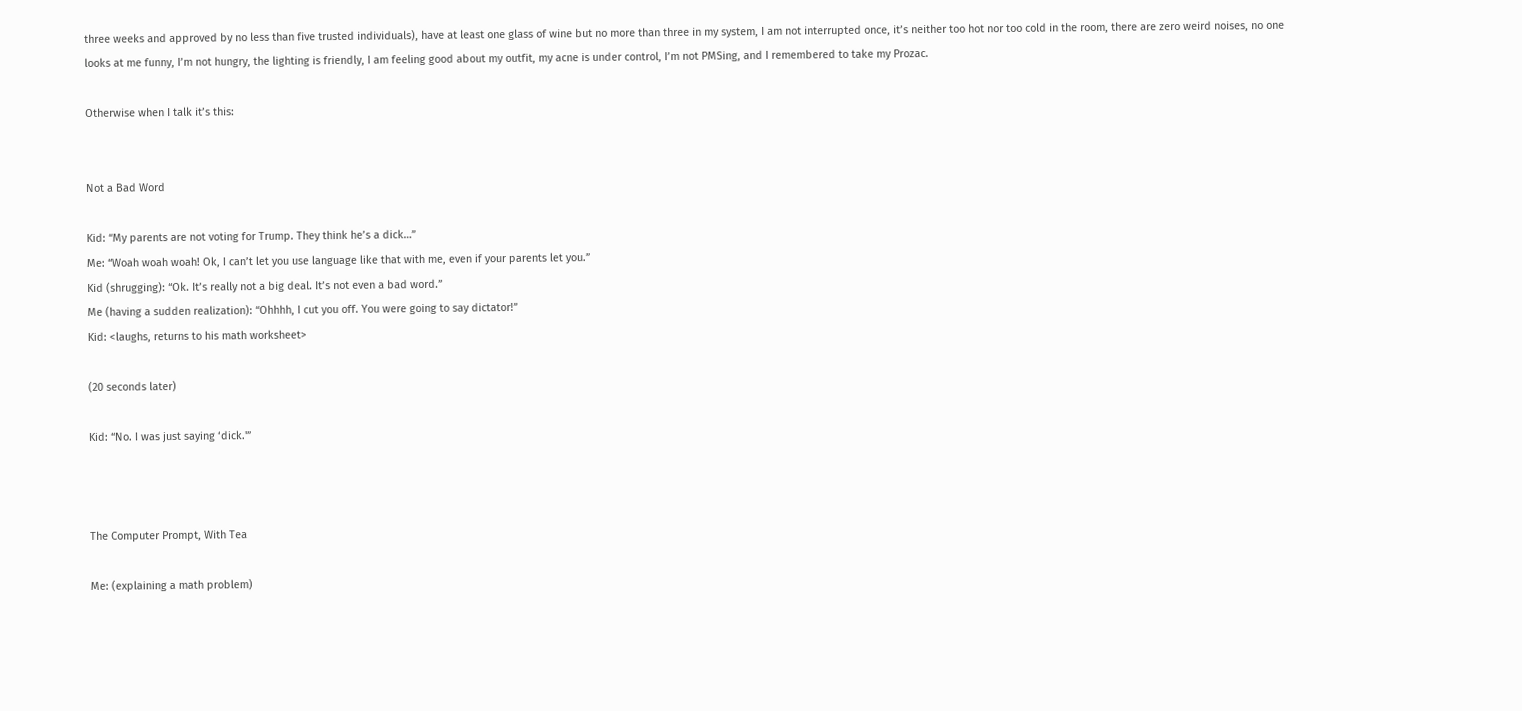three weeks and approved by no less than five trusted individuals), have at least one glass of wine but no more than three in my system, I am not interrupted once, it’s neither too hot nor too cold in the room, there are zero weird noises, no one looks at me funny, I’m not hungry, the lighting is friendly, I am feeling good about my outfit, my acne is under control, I’m not PMSing, and I remembered to take my Prozac.

Otherwise when I talk it’s this:


Not a Bad Word

Kid: “My parents are not voting for Trump. They think he’s a dick…”
Me: “Woah woah woah! Ok, I can’t let you use language like that with me, even if your parents let you.”
Kid (shrugging): “Ok. It’s really not a big deal. It’s not even a bad word.”
Me (having a sudden realization): “Ohhhh, I cut you off. You were going to say dictator!”
Kid: <laughs, returns to his math worksheet>

(20 seconds later)

Kid: “No. I was just saying ‘dick.'”



The Computer Prompt, With Tea

Me: (explaining a math problem)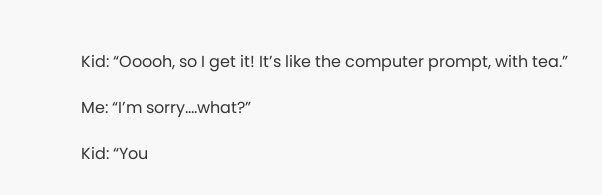Kid: “Ooooh, so I get it! It’s like the computer prompt, with tea.”

Me: “I’m sorry….what?”

Kid: “You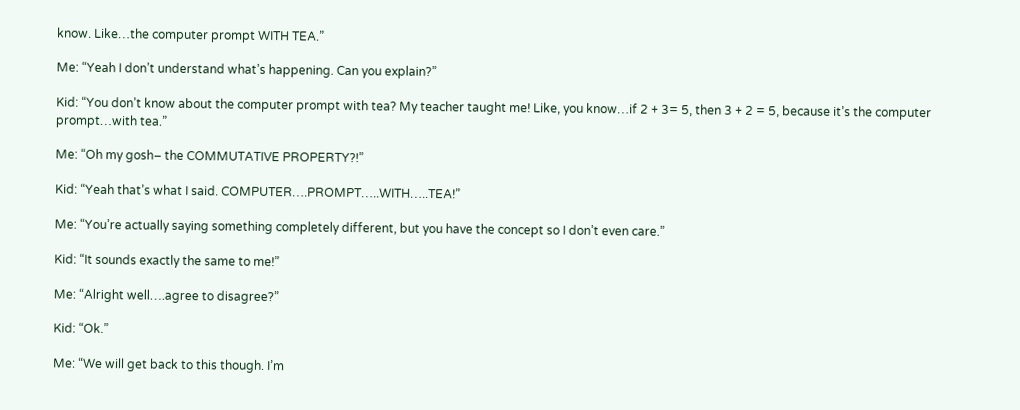know. Like…the computer prompt WITH TEA.”

Me: “Yeah I don’t understand what’s happening. Can you explain?”

Kid: “You don’t know about the computer prompt with tea? My teacher taught me! Like, you know…if 2 + 3= 5, then 3 + 2 = 5, because it’s the computer prompt…with tea.”

Me: “Oh my gosh– the COMMUTATIVE PROPERTY?!”

Kid: “Yeah that’s what I said. COMPUTER….PROMPT…..WITH…..TEA!”

Me: “You’re actually saying something completely different, but you have the concept so I don’t even care.”

Kid: “It sounds exactly the same to me!”

Me: “Alright well….agree to disagree?”

Kid: “Ok.”

Me: “We will get back to this though. I’m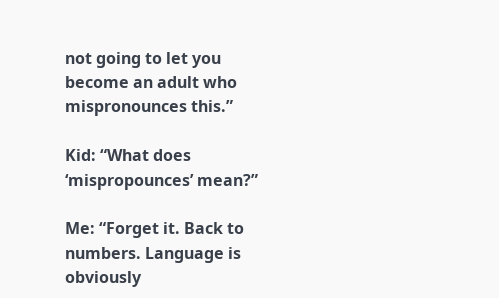not going to let you become an adult who mispronounces this.”

Kid: “What does ‘mispropounces’ mean?”

Me: “Forget it. Back to numbers. Language is obviously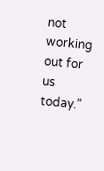not working out for us today.”